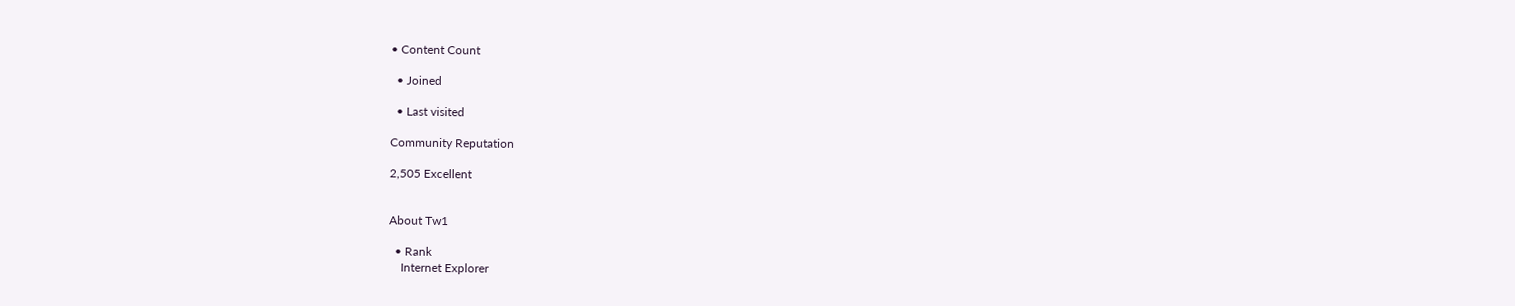• Content Count

  • Joined

  • Last visited

Community Reputation

2,505 Excellent


About Tw1

  • Rank
    Internet Explorer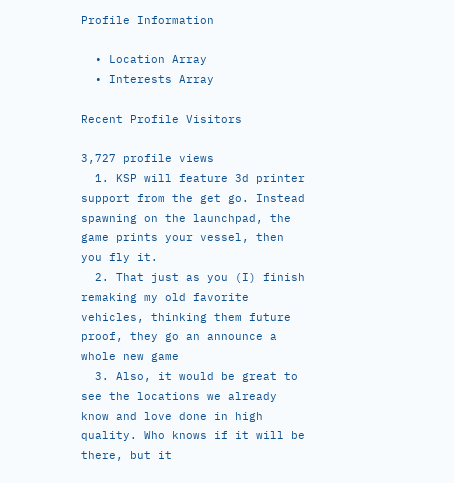Profile Information

  • Location Array
  • Interests Array

Recent Profile Visitors

3,727 profile views
  1. KSP will feature 3d printer support from the get go. Instead spawning on the launchpad, the game prints your vessel, then you fly it.
  2. That just as you (I) finish remaking my old favorite vehicles, thinking them future proof, they go an announce a whole new game
  3. Also, it would be great to see the locations we already know and love done in high quality. Who knows if it will be there, but it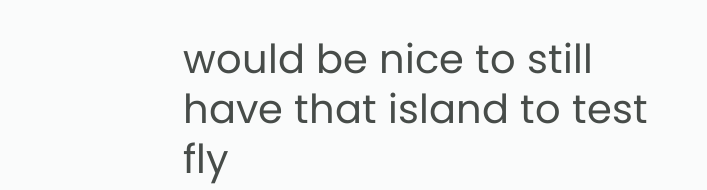would be nice to still have that island to test fly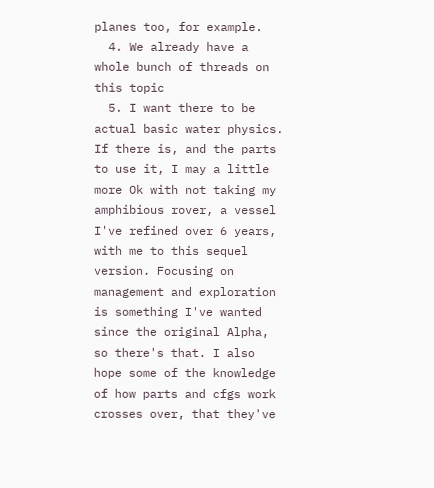planes too, for example.
  4. We already have a whole bunch of threads on this topic
  5. I want there to be actual basic water physics. If there is, and the parts to use it, I may a little more Ok with not taking my amphibious rover, a vessel I've refined over 6 years, with me to this sequel version. Focusing on management and exploration is something I've wanted since the original Alpha, so there's that. I also hope some of the knowledge of how parts and cfgs work crosses over, that they've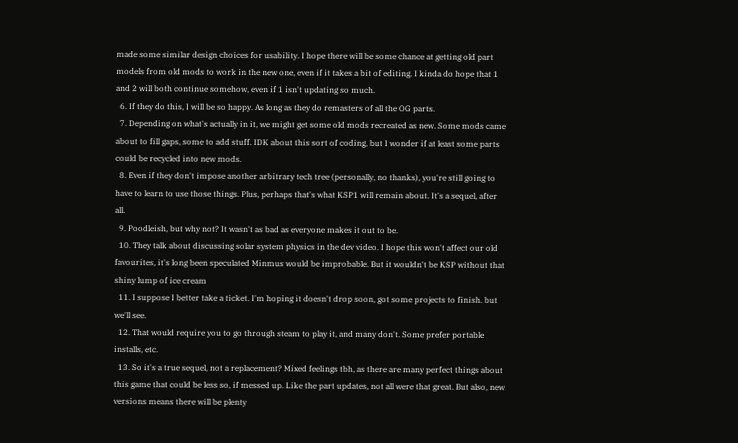made some similar design choices for usability. I hope there will be some chance at getting old part models from old mods to work in the new one, even if it takes a bit of editing. I kinda do hope that 1 and 2 will both continue somehow, even if 1 isn't updating so much.
  6. If they do this, I will be so happy. As long as they do remasters of all the OG parts.
  7. Depending on what's actually in it, we might get some old mods recreated as new. Some mods came about to fill gaps, some to add stuff. IDK about this sort of coding, but I wonder if at least some parts could be recycled into new mods.
  8. Even if they don't impose another arbitrary tech tree (personally, no thanks), you're still going to have to learn to use those things. Plus, perhaps that's what KSP1 will remain about. It's a sequel, after all.
  9. Poodleish, but why not? It wasn't as bad as everyone makes it out to be.
  10. They talk about discussing solar system physics in the dev video. I hope this won't affect our old favourites, it's long been speculated Minmus would be improbable. But it wouldn't be KSP without that shiny lump of ice cream
  11. I suppose I better take a ticket. I'm hoping it doesn't drop soon, got some projects to finish. but we'll see.
  12. That would require you to go through steam to play it, and many don't. Some prefer portable installs, etc.
  13. So it's a true sequel, not a replacement? Mixed feelings tbh, as there are many perfect things about this game that could be less so, if messed up. Like the part updates, not all were that great. But also, new versions means there will be plenty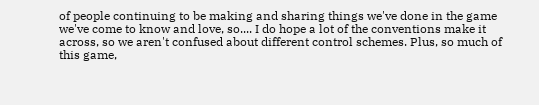of people continuing to be making and sharing things we've done in the game we've come to know and love, so.... I do hope a lot of the conventions make it across, so we aren't confused about different control schemes. Plus, so much of this game,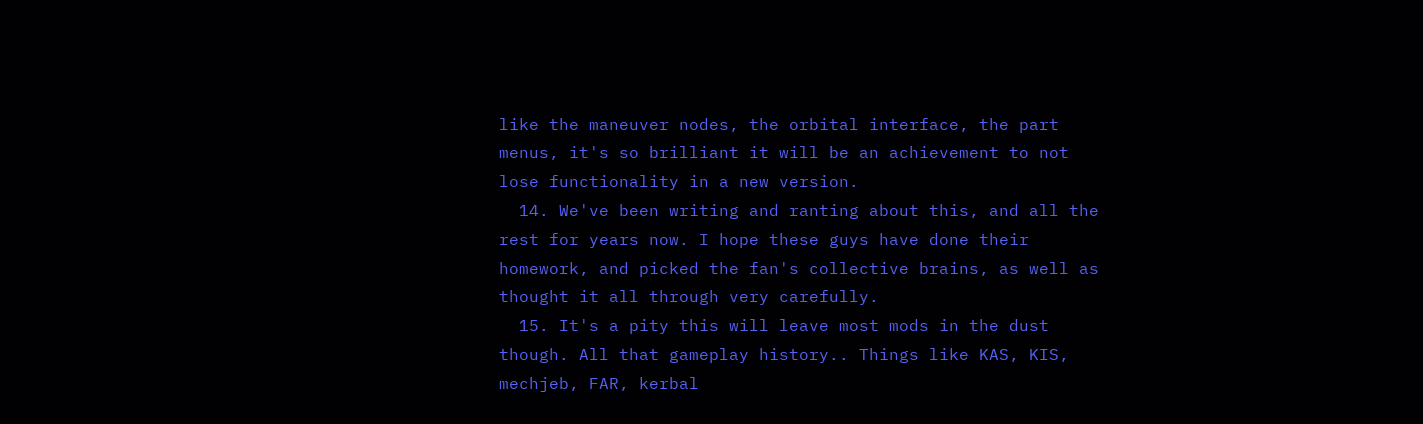like the maneuver nodes, the orbital interface, the part menus, it's so brilliant it will be an achievement to not lose functionality in a new version.
  14. We've been writing and ranting about this, and all the rest for years now. I hope these guys have done their homework, and picked the fan's collective brains, as well as thought it all through very carefully.
  15. It's a pity this will leave most mods in the dust though. All that gameplay history.. Things like KAS, KIS, mechjeb, FAR, kerbal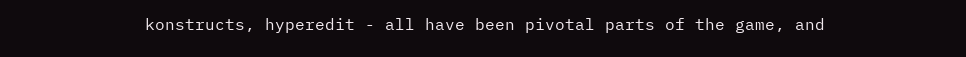konstructs, hyperedit - all have been pivotal parts of the game, and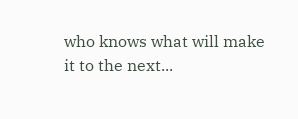who knows what will make it to the next...